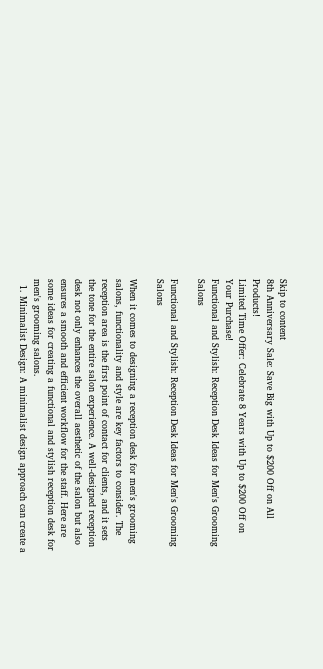Skip to content
8th Anniversary Sale: Save Big with Up to $200 Off on All Products!
Limited Time Offer: Celebrate 8 Years with Up to $200 Off on Your Purchase!
Functional and Stylish: Reception Desk Ideas for Men's Grooming Salons

Functional and Stylish: Reception Desk Ideas for Men's Grooming Salons

When it comes to designing a reception desk for men's grooming salons, functionality and style are key factors to consider. The reception area is the first point of contact for clients, and it sets the tone for the entire salon experience. A well-designed reception desk not only enhances the overall aesthetic of the salon but also ensures a smooth and efficient workflow for the staff. Here are some ideas for creating a functional and stylish reception desk for men's grooming salons.
  1. Minimalist Design: A minimalist design approach can create a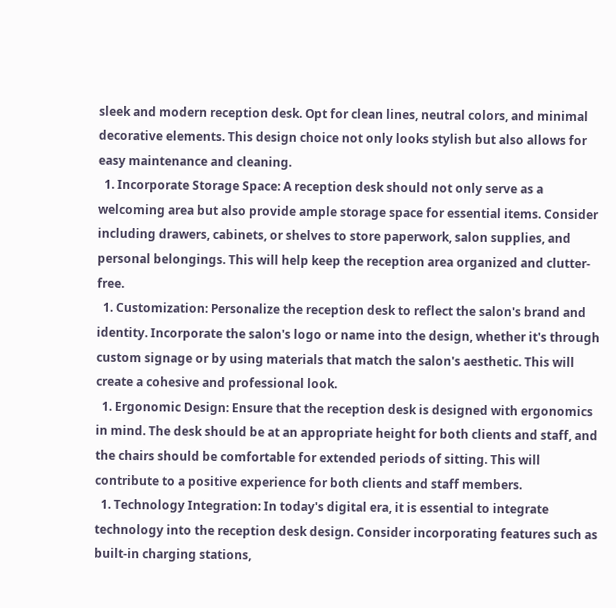sleek and modern reception desk. Opt for clean lines, neutral colors, and minimal decorative elements. This design choice not only looks stylish but also allows for easy maintenance and cleaning.
  1. Incorporate Storage Space: A reception desk should not only serve as a welcoming area but also provide ample storage space for essential items. Consider including drawers, cabinets, or shelves to store paperwork, salon supplies, and personal belongings. This will help keep the reception area organized and clutter-free.
  1. Customization: Personalize the reception desk to reflect the salon's brand and identity. Incorporate the salon's logo or name into the design, whether it's through custom signage or by using materials that match the salon's aesthetic. This will create a cohesive and professional look.
  1. Ergonomic Design: Ensure that the reception desk is designed with ergonomics in mind. The desk should be at an appropriate height for both clients and staff, and the chairs should be comfortable for extended periods of sitting. This will contribute to a positive experience for both clients and staff members.
  1. Technology Integration: In today's digital era, it is essential to integrate technology into the reception desk design. Consider incorporating features such as built-in charging stations,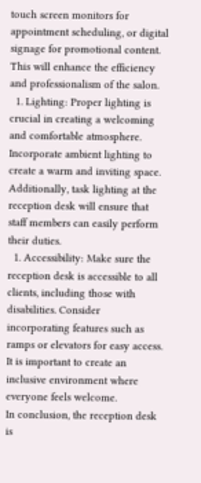touch screen monitors for appointment scheduling, or digital signage for promotional content. This will enhance the efficiency and professionalism of the salon.
  1. Lighting: Proper lighting is crucial in creating a welcoming and comfortable atmosphere. Incorporate ambient lighting to create a warm and inviting space. Additionally, task lighting at the reception desk will ensure that staff members can easily perform their duties.
  1. Accessibility: Make sure the reception desk is accessible to all clients, including those with disabilities. Consider incorporating features such as ramps or elevators for easy access. It is important to create an inclusive environment where everyone feels welcome.
In conclusion, the reception desk is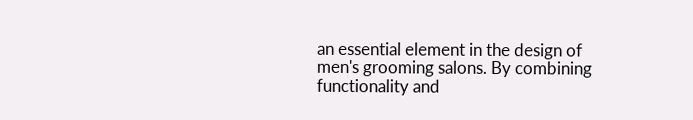an essential element in the design of men's grooming salons. By combining functionality and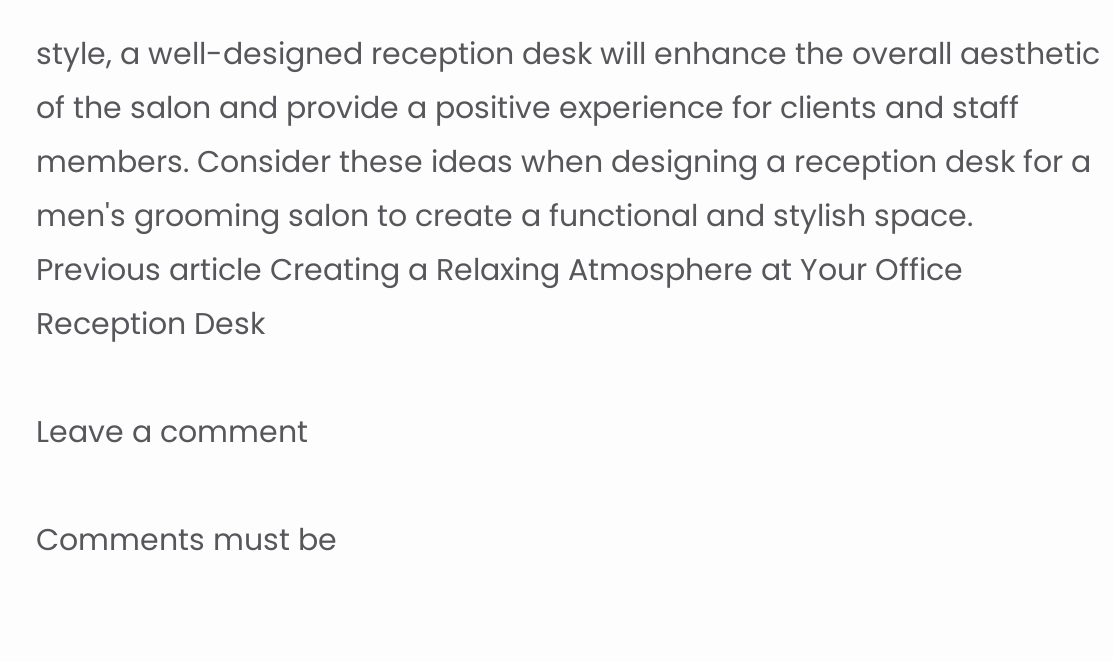style, a well-designed reception desk will enhance the overall aesthetic of the salon and provide a positive experience for clients and staff members. Consider these ideas when designing a reception desk for a men's grooming salon to create a functional and stylish space.
Previous article Creating a Relaxing Atmosphere at Your Office Reception Desk

Leave a comment

Comments must be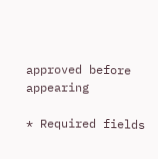approved before appearing

* Required fields